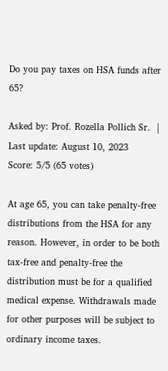Do you pay taxes on HSA funds after 65?

Asked by: Prof. Rozella Pollich Sr.  |  Last update: August 10, 2023
Score: 5/5 (65 votes)

At age 65, you can take penalty-free distributions from the HSA for any reason. However, in order to be both tax-free and penalty-free the distribution must be for a qualified medical expense. Withdrawals made for other purposes will be subject to ordinary income taxes.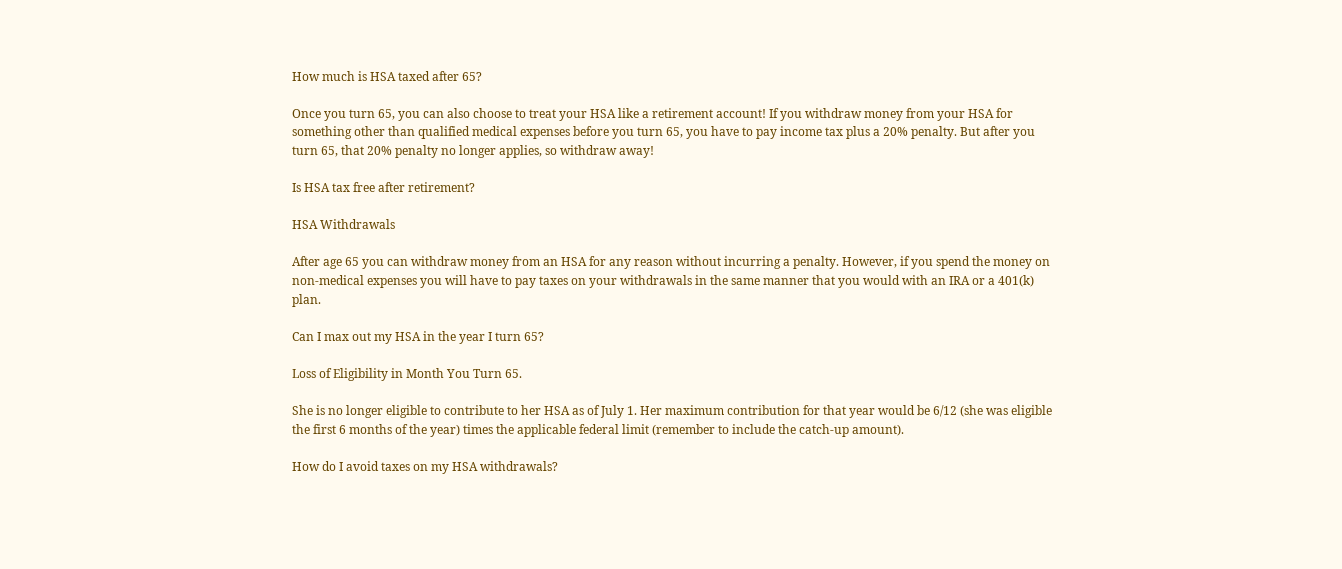How much is HSA taxed after 65?

Once you turn 65, you can also choose to treat your HSA like a retirement account! If you withdraw money from your HSA for something other than qualified medical expenses before you turn 65, you have to pay income tax plus a 20% penalty. But after you turn 65, that 20% penalty no longer applies, so withdraw away!

Is HSA tax free after retirement?

HSA Withdrawals

After age 65 you can withdraw money from an HSA for any reason without incurring a penalty. However, if you spend the money on non-medical expenses you will have to pay taxes on your withdrawals in the same manner that you would with an IRA or a 401(k) plan.

Can I max out my HSA in the year I turn 65?

Loss of Eligibility in Month You Turn 65.

She is no longer eligible to contribute to her HSA as of July 1. Her maximum contribution for that year would be 6/12 (she was eligible the first 6 months of the year) times the applicable federal limit (remember to include the catch-up amount).

How do I avoid taxes on my HSA withdrawals?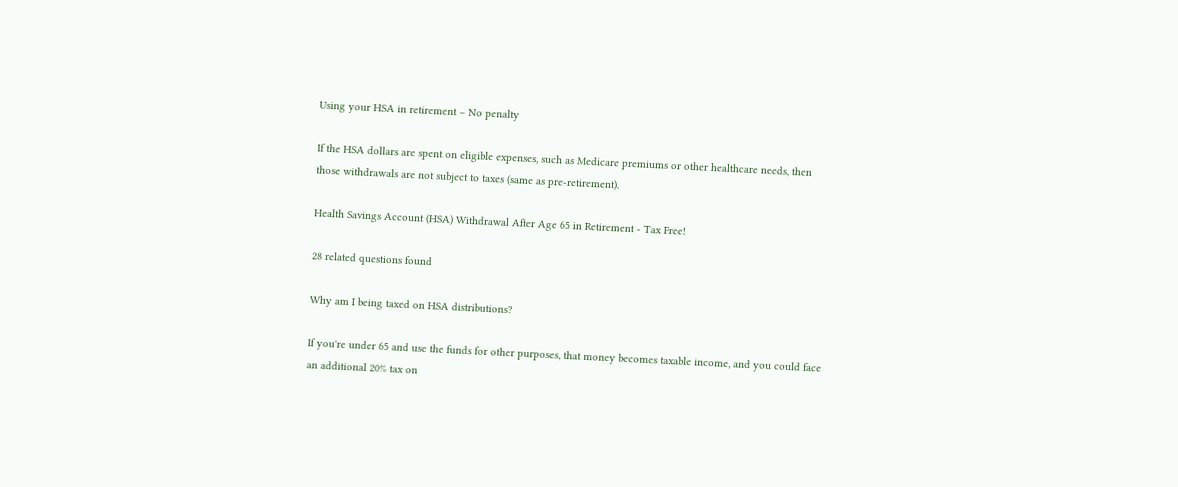Using your HSA in retirement – No penalty

If the HSA dollars are spent on eligible expenses, such as Medicare premiums or other healthcare needs, then those withdrawals are not subject to taxes (same as pre-retirement).

Health Savings Account (HSA) Withdrawal After Age 65 in Retirement - Tax Free!

28 related questions found

Why am I being taxed on HSA distributions?

If you're under 65 and use the funds for other purposes, that money becomes taxable income, and you could face an additional 20% tax on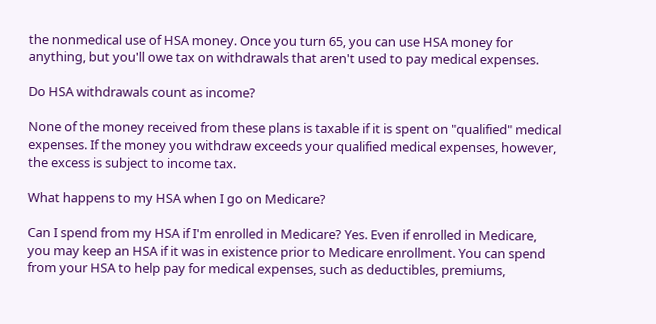the nonmedical use of HSA money. Once you turn 65, you can use HSA money for anything, but you'll owe tax on withdrawals that aren't used to pay medical expenses.

Do HSA withdrawals count as income?

None of the money received from these plans is taxable if it is spent on "qualified" medical expenses. If the money you withdraw exceeds your qualified medical expenses, however, the excess is subject to income tax.

What happens to my HSA when I go on Medicare?

Can I spend from my HSA if I'm enrolled in Medicare? Yes. Even if enrolled in Medicare, you may keep an HSA if it was in existence prior to Medicare enrollment. You can spend from your HSA to help pay for medical expenses, such as deductibles, premiums,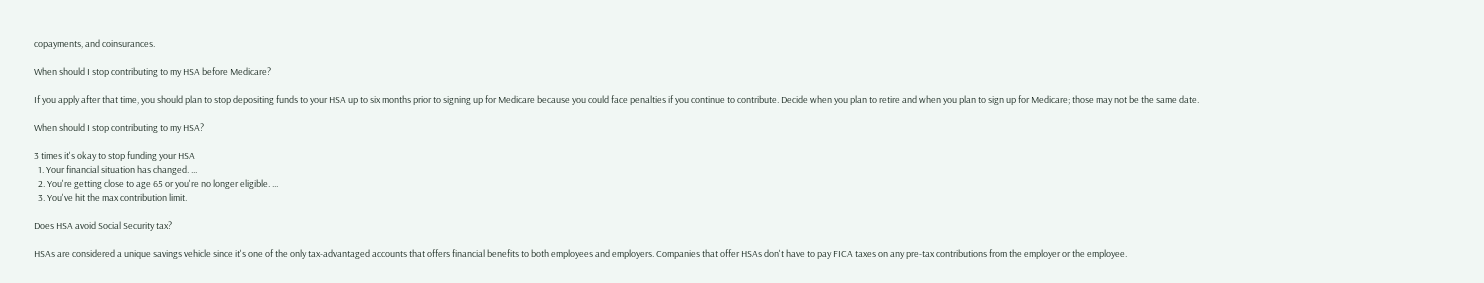copayments, and coinsurances.

When should I stop contributing to my HSA before Medicare?

If you apply after that time, you should plan to stop depositing funds to your HSA up to six months prior to signing up for Medicare because you could face penalties if you continue to contribute. Decide when you plan to retire and when you plan to sign up for Medicare; those may not be the same date.

When should I stop contributing to my HSA?

3 times it's okay to stop funding your HSA
  1. Your financial situation has changed. ...
  2. You're getting close to age 65 or you're no longer eligible. ...
  3. You've hit the max contribution limit.

Does HSA avoid Social Security tax?

HSAs are considered a unique savings vehicle since it's one of the only tax-advantaged accounts that offers financial benefits to both employees and employers. Companies that offer HSAs don't have to pay FICA taxes on any pre-tax contributions from the employer or the employee.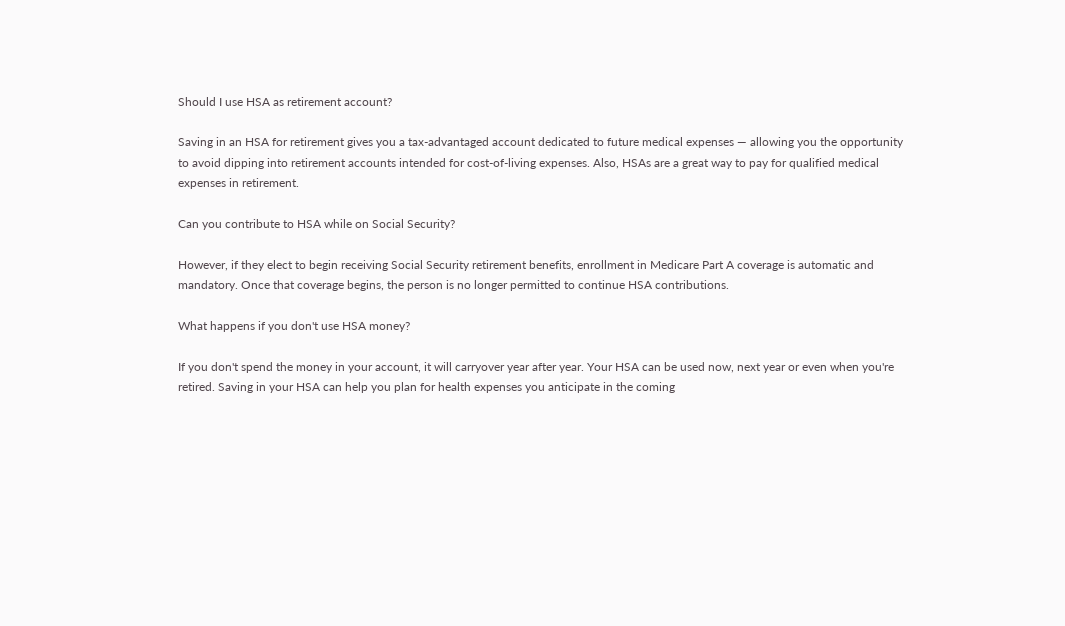Should I use HSA as retirement account?

Saving in an HSA for retirement gives you a tax-advantaged account dedicated to future medical expenses — allowing you the opportunity to avoid dipping into retirement accounts intended for cost-of-living expenses. Also, HSAs are a great way to pay for qualified medical expenses in retirement.

Can you contribute to HSA while on Social Security?

However, if they elect to begin receiving Social Security retirement benefits, enrollment in Medicare Part A coverage is automatic and mandatory. Once that coverage begins, the person is no longer permitted to continue HSA contributions.

What happens if you don't use HSA money?

If you don't spend the money in your account, it will carryover year after year. Your HSA can be used now, next year or even when you're retired. Saving in your HSA can help you plan for health expenses you anticipate in the coming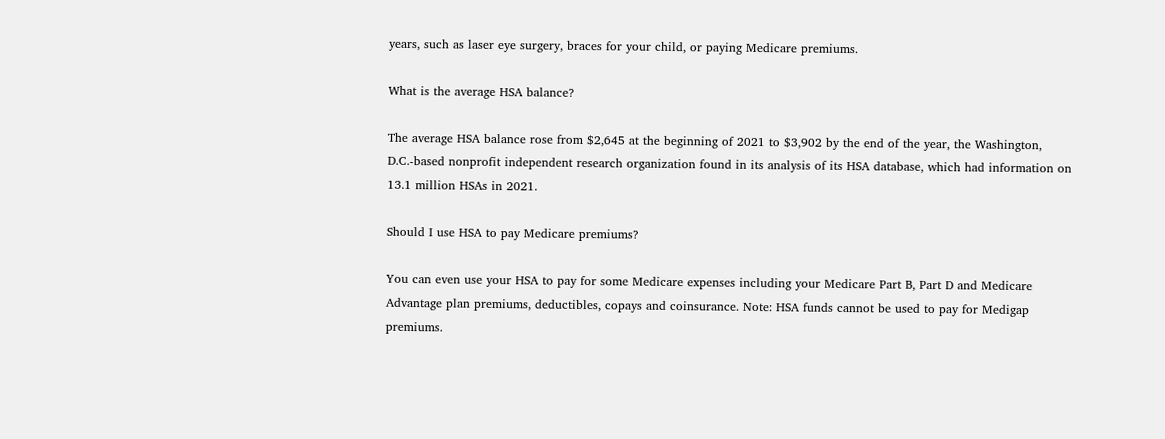years, such as laser eye surgery, braces for your child, or paying Medicare premiums.

What is the average HSA balance?

The average HSA balance rose from $2,645 at the beginning of 2021 to $3,902 by the end of the year, the Washington, D.C.-based nonprofit independent research organization found in its analysis of its HSA database, which had information on 13.1 million HSAs in 2021.

Should I use HSA to pay Medicare premiums?

You can even use your HSA to pay for some Medicare expenses including your Medicare Part B, Part D and Medicare Advantage plan premiums, deductibles, copays and coinsurance. Note: HSA funds cannot be used to pay for Medigap premiums.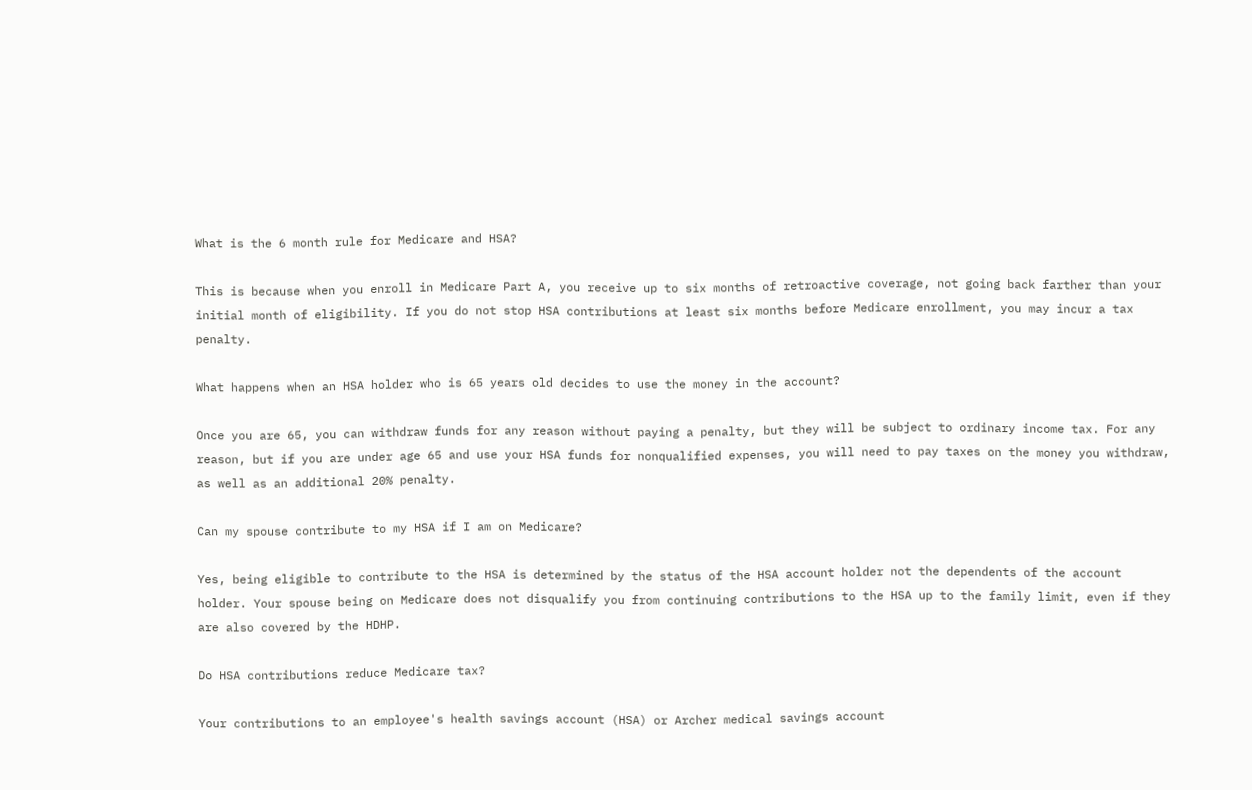What is the 6 month rule for Medicare and HSA?

This is because when you enroll in Medicare Part A, you receive up to six months of retroactive coverage, not going back farther than your initial month of eligibility. If you do not stop HSA contributions at least six months before Medicare enrollment, you may incur a tax penalty.

What happens when an HSA holder who is 65 years old decides to use the money in the account?

Once you are 65, you can withdraw funds for any reason without paying a penalty, but they will be subject to ordinary income tax. For any reason, but if you are under age 65 and use your HSA funds for nonqualified expenses, you will need to pay taxes on the money you withdraw, as well as an additional 20% penalty.

Can my spouse contribute to my HSA if I am on Medicare?

Yes, being eligible to contribute to the HSA is determined by the status of the HSA account holder not the dependents of the account holder. Your spouse being on Medicare does not disqualify you from continuing contributions to the HSA up to the family limit, even if they are also covered by the HDHP.

Do HSA contributions reduce Medicare tax?

Your contributions to an employee's health savings account (HSA) or Archer medical savings account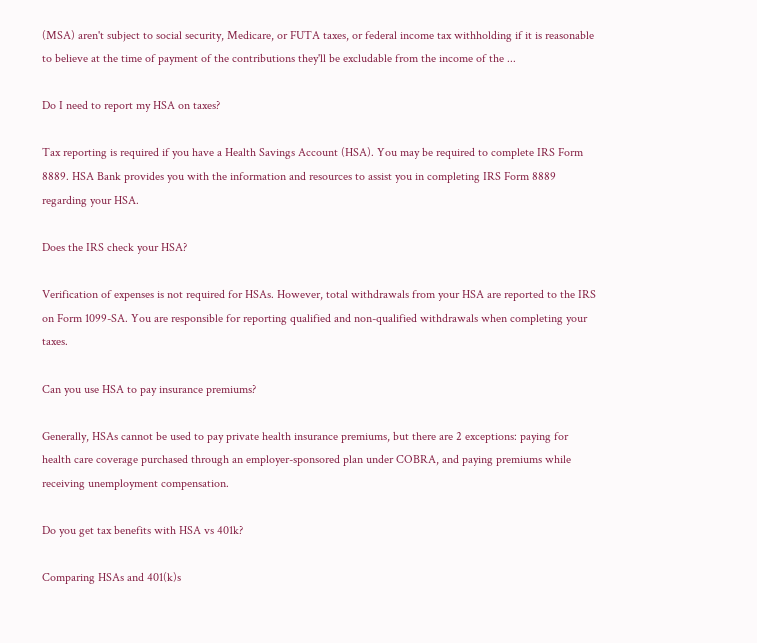(MSA) aren't subject to social security, Medicare, or FUTA taxes, or federal income tax withholding if it is reasonable to believe at the time of payment of the contributions they'll be excludable from the income of the ...

Do I need to report my HSA on taxes?

Tax reporting is required if you have a Health Savings Account (HSA). You may be required to complete IRS Form 8889. HSA Bank provides you with the information and resources to assist you in completing IRS Form 8889 regarding your HSA.

Does the IRS check your HSA?

Verification of expenses is not required for HSAs. However, total withdrawals from your HSA are reported to the IRS on Form 1099-SA. You are responsible for reporting qualified and non-qualified withdrawals when completing your taxes.

Can you use HSA to pay insurance premiums?

Generally, HSAs cannot be used to pay private health insurance premiums, but there are 2 exceptions: paying for health care coverage purchased through an employer-sponsored plan under COBRA, and paying premiums while receiving unemployment compensation.

Do you get tax benefits with HSA vs 401k?

Comparing HSAs and 401(k)s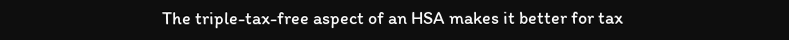The triple-tax-free aspect of an HSA makes it better for tax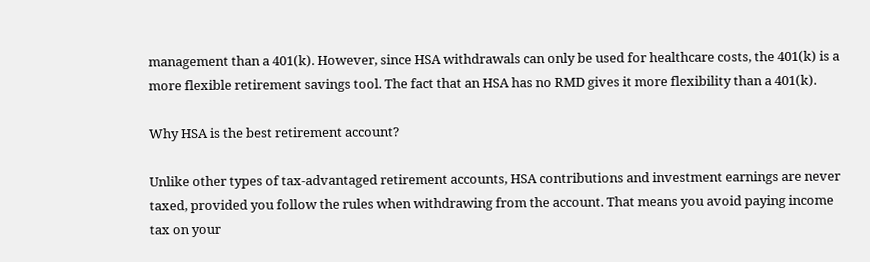management than a 401(k). However, since HSA withdrawals can only be used for healthcare costs, the 401(k) is a more flexible retirement savings tool. The fact that an HSA has no RMD gives it more flexibility than a 401(k).

Why HSA is the best retirement account?

Unlike other types of tax-advantaged retirement accounts, HSA contributions and investment earnings are never taxed, provided you follow the rules when withdrawing from the account. That means you avoid paying income tax on your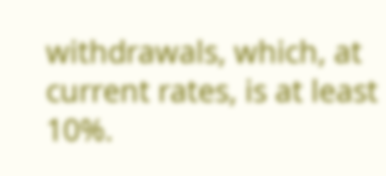withdrawals, which, at current rates, is at least 10%.